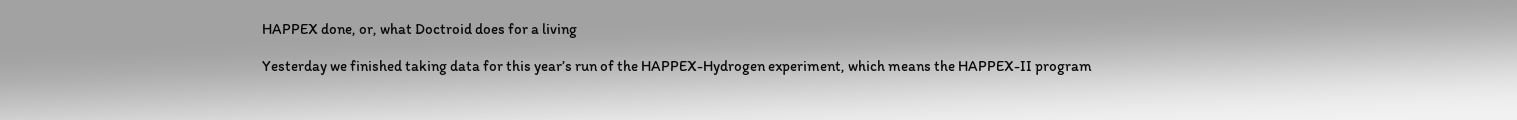HAPPEX done, or, what Doctroid does for a living

Yesterday we finished taking data for this year’s run of the HAPPEX-Hydrogen experiment, which means the HAPPEX-II program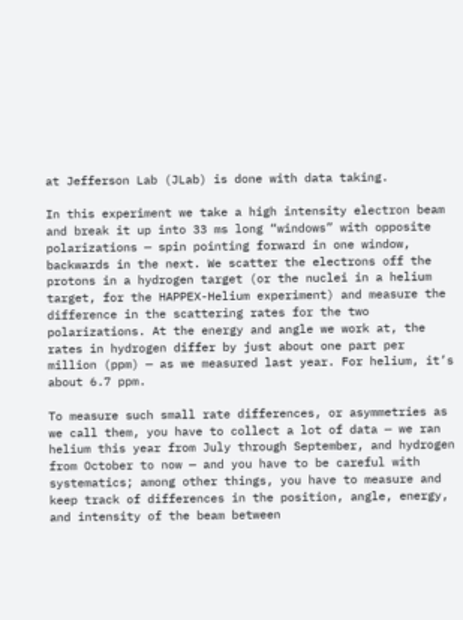at Jefferson Lab (JLab) is done with data taking.

In this experiment we take a high intensity electron beam and break it up into 33 ms long “windows” with opposite polarizations — spin pointing forward in one window, backwards in the next. We scatter the electrons off the protons in a hydrogen target (or the nuclei in a helium target, for the HAPPEX-Helium experiment) and measure the difference in the scattering rates for the two polarizations. At the energy and angle we work at, the rates in hydrogen differ by just about one part per million (ppm) — as we measured last year. For helium, it’s about 6.7 ppm.

To measure such small rate differences, or asymmetries as we call them, you have to collect a lot of data — we ran helium this year from July through September, and hydrogen from October to now — and you have to be careful with systematics; among other things, you have to measure and keep track of differences in the position, angle, energy, and intensity of the beam between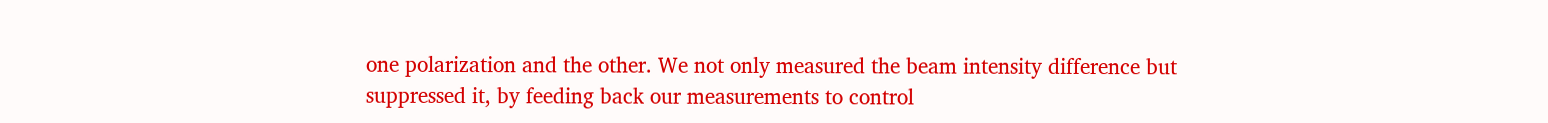one polarization and the other. We not only measured the beam intensity difference but suppressed it, by feeding back our measurements to control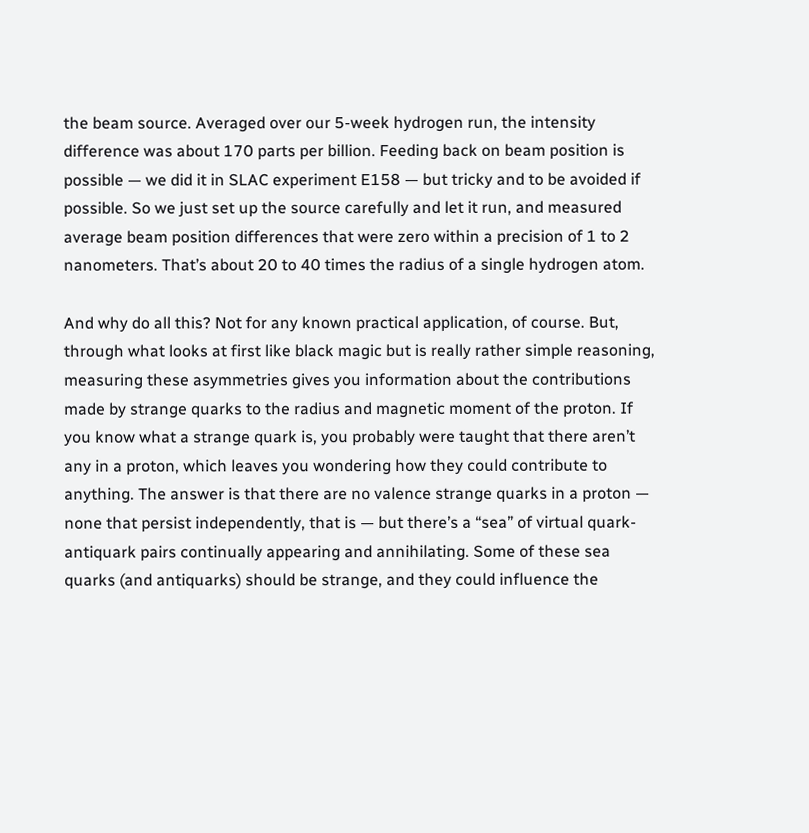the beam source. Averaged over our 5-week hydrogen run, the intensity difference was about 170 parts per billion. Feeding back on beam position is possible — we did it in SLAC experiment E158 — but tricky and to be avoided if possible. So we just set up the source carefully and let it run, and measured average beam position differences that were zero within a precision of 1 to 2 nanometers. That’s about 20 to 40 times the radius of a single hydrogen atom.

And why do all this? Not for any known practical application, of course. But, through what looks at first like black magic but is really rather simple reasoning, measuring these asymmetries gives you information about the contributions made by strange quarks to the radius and magnetic moment of the proton. If you know what a strange quark is, you probably were taught that there aren’t any in a proton, which leaves you wondering how they could contribute to anything. The answer is that there are no valence strange quarks in a proton — none that persist independently, that is — but there’s a “sea” of virtual quark-antiquark pairs continually appearing and annihilating. Some of these sea quarks (and antiquarks) should be strange, and they could influence the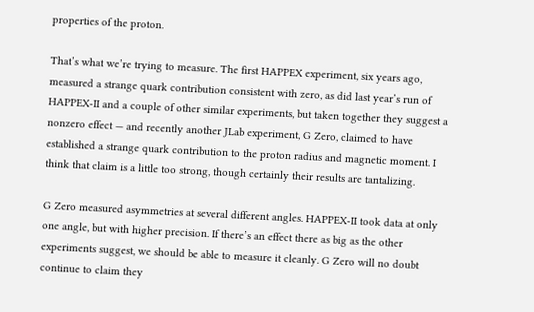properties of the proton.

That’s what we’re trying to measure. The first HAPPEX experiment, six years ago, measured a strange quark contribution consistent with zero, as did last year’s run of HAPPEX-II and a couple of other similar experiments, but taken together they suggest a nonzero effect — and recently another JLab experiment, G Zero, claimed to have established a strange quark contribution to the proton radius and magnetic moment. I think that claim is a little too strong, though certainly their results are tantalizing.

G Zero measured asymmetries at several different angles. HAPPEX-II took data at only one angle, but with higher precision. If there’s an effect there as big as the other experiments suggest, we should be able to measure it cleanly. G Zero will no doubt continue to claim they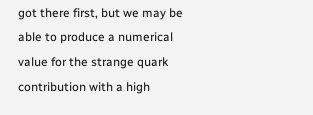got there first, but we may be able to produce a numerical value for the strange quark contribution with a high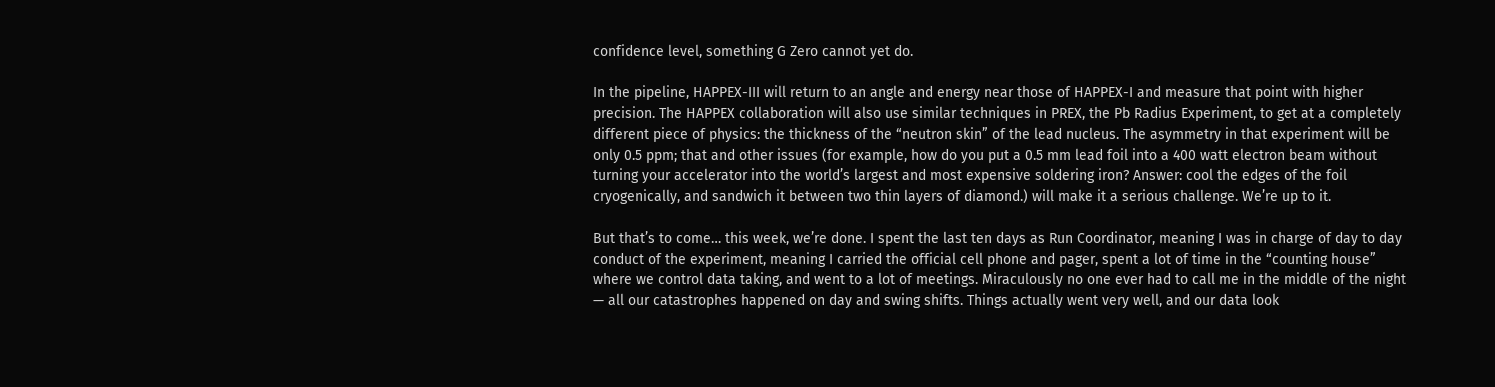confidence level, something G Zero cannot yet do.

In the pipeline, HAPPEX-III will return to an angle and energy near those of HAPPEX-I and measure that point with higher precision. The HAPPEX collaboration will also use similar techniques in PREX, the Pb Radius Experiment, to get at a completely different piece of physics: the thickness of the “neutron skin” of the lead nucleus. The asymmetry in that experiment will be only 0.5 ppm; that and other issues (for example, how do you put a 0.5 mm lead foil into a 400 watt electron beam without turning your accelerator into the world’s largest and most expensive soldering iron? Answer: cool the edges of the foil cryogenically, and sandwich it between two thin layers of diamond.) will make it a serious challenge. We’re up to it.

But that’s to come… this week, we’re done. I spent the last ten days as Run Coordinator, meaning I was in charge of day to day conduct of the experiment, meaning I carried the official cell phone and pager, spent a lot of time in the “counting house” where we control data taking, and went to a lot of meetings. Miraculously no one ever had to call me in the middle of the night — all our catastrophes happened on day and swing shifts. Things actually went very well, and our data look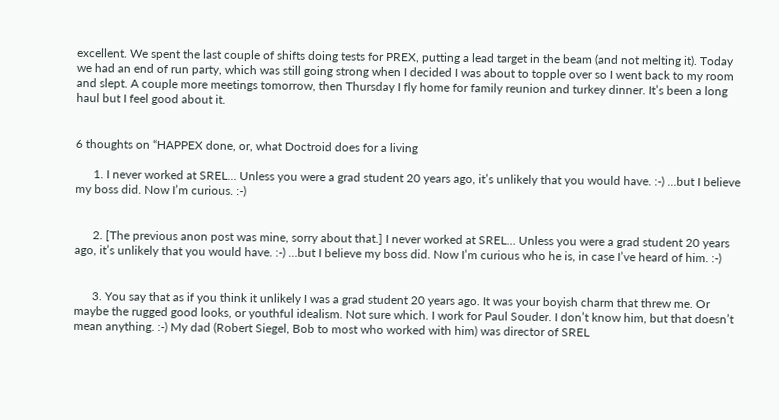excellent. We spent the last couple of shifts doing tests for PREX, putting a lead target in the beam (and not melting it). Today we had an end of run party, which was still going strong when I decided I was about to topple over so I went back to my room and slept. A couple more meetings tomorrow, then Thursday I fly home for family reunion and turkey dinner. It’s been a long haul but I feel good about it.


6 thoughts on “HAPPEX done, or, what Doctroid does for a living

      1. I never worked at SREL… Unless you were a grad student 20 years ago, it’s unlikely that you would have. :-) …but I believe my boss did. Now I’m curious. :-)


      2. [The previous anon post was mine, sorry about that.] I never worked at SREL… Unless you were a grad student 20 years ago, it’s unlikely that you would have. :-) …but I believe my boss did. Now I’m curious who he is, in case I’ve heard of him. :-)


      3. You say that as if you think it unlikely I was a grad student 20 years ago. It was your boyish charm that threw me. Or maybe the rugged good looks, or youthful idealism. Not sure which. I work for Paul Souder. I don’t know him, but that doesn’t mean anything. :-) My dad (Robert Siegel, Bob to most who worked with him) was director of SREL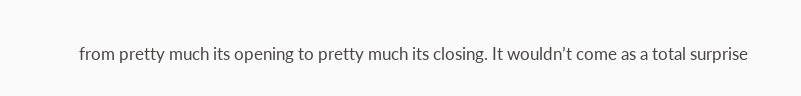from pretty much its opening to pretty much its closing. It wouldn’t come as a total surprise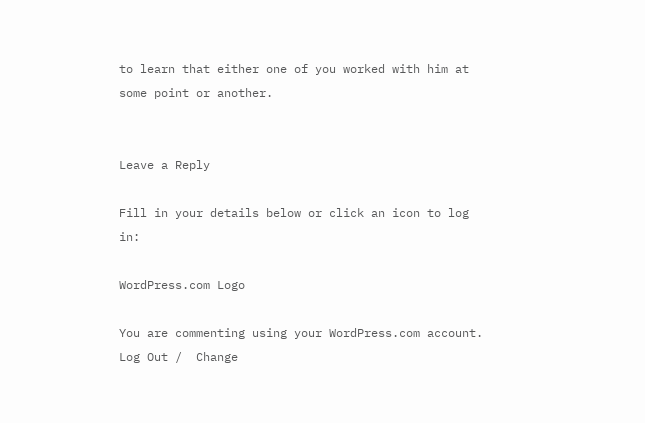to learn that either one of you worked with him at some point or another.


Leave a Reply

Fill in your details below or click an icon to log in:

WordPress.com Logo

You are commenting using your WordPress.com account. Log Out /  Change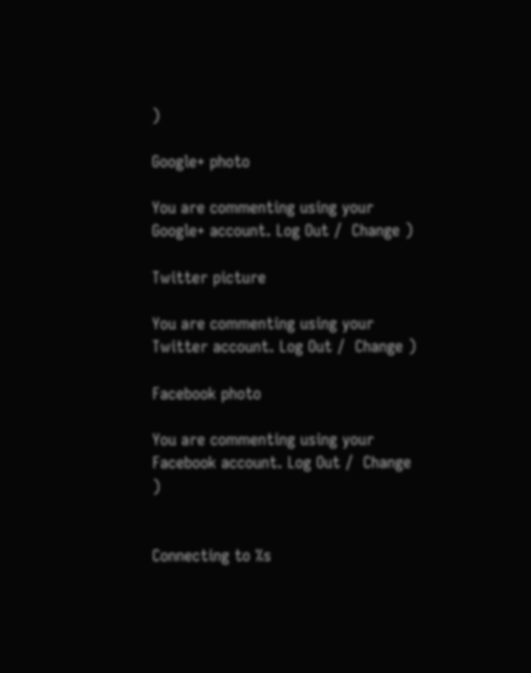)

Google+ photo

You are commenting using your Google+ account. Log Out /  Change )

Twitter picture

You are commenting using your Twitter account. Log Out /  Change )

Facebook photo

You are commenting using your Facebook account. Log Out /  Change )


Connecting to %s